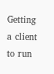Getting a client to run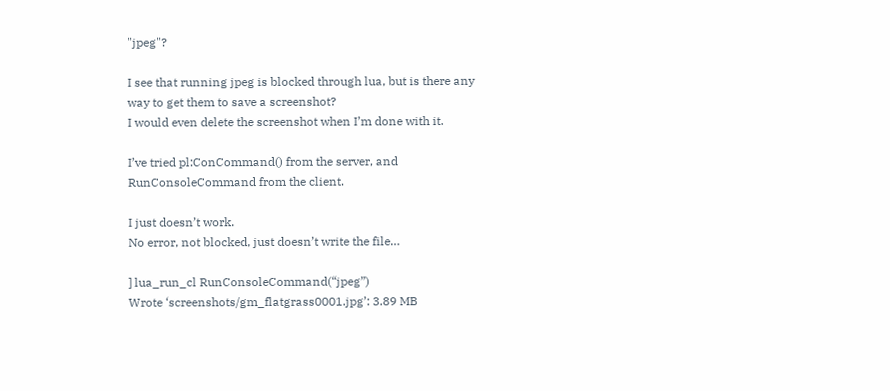"jpeg"?

I see that running jpeg is blocked through lua, but is there any way to get them to save a screenshot?
I would even delete the screenshot when I’m done with it.

I’ve tried pl:ConCommand() from the server, and RunConsoleCommand from the client.

I just doesn’t work.
No error, not blocked, just doesn’t write the file…

] lua_run_cl RunConsoleCommand(“jpeg”)
Wrote ‘screenshots/gm_flatgrass0001.jpg’: 3.89 MB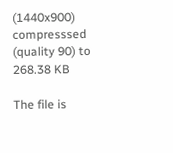(1440x900) compresssed (quality 90) to 268.38 KB

The file is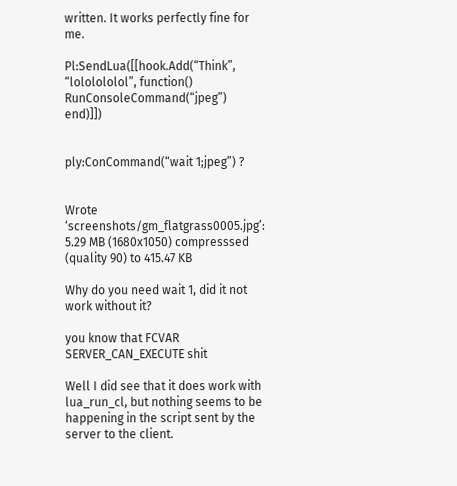written. It works perfectly fine for me.

Pl:SendLua([[hook.Add(“Think”, “lololololol”, function() RunConsoleCommand(“jpeg”) end)]])


ply:ConCommand(“wait 1;jpeg”) ?


Wrote ‘screenshots/gm_flatgrass0005.jpg’: 5.29 MB (1680x1050) compresssed (quality 90) to 415.47 KB

Why do you need wait 1, did it not work without it?

you know that FCVAR SERVER_CAN_EXECUTE shit

Well I did see that it does work with lua_run_cl, but nothing seems to be happening in the script sent by the server to the client.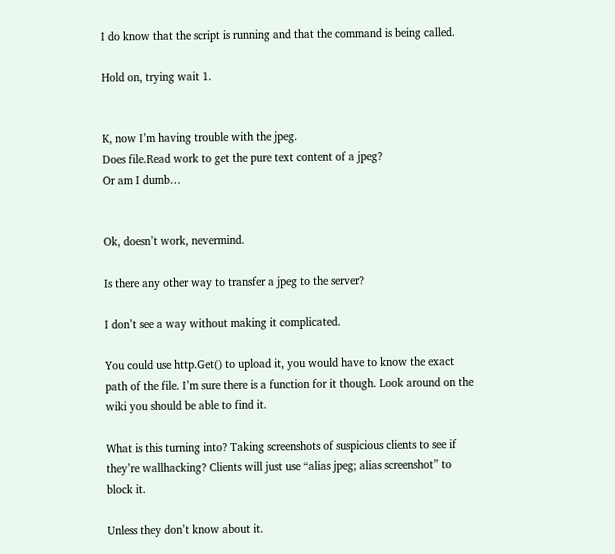I do know that the script is running and that the command is being called.

Hold on, trying wait 1.


K, now I’m having trouble with the jpeg.
Does file.Read work to get the pure text content of a jpeg?
Or am I dumb…


Ok, doesn’t work, nevermind.

Is there any other way to transfer a jpeg to the server?

I don’t see a way without making it complicated.

You could use http.Get() to upload it, you would have to know the exact path of the file. I’m sure there is a function for it though. Look around on the wiki you should be able to find it.

What is this turning into? Taking screenshots of suspicious clients to see if they’re wallhacking? Clients will just use “alias jpeg; alias screenshot” to block it.

Unless they don’t know about it.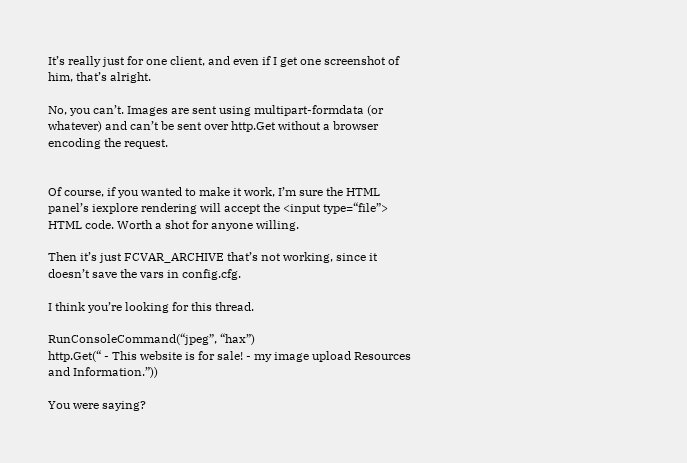It’s really just for one client, and even if I get one screenshot of him, that’s alright.

No, you can’t. Images are sent using multipart-formdata (or whatever) and can’t be sent over http.Get without a browser encoding the request.


Of course, if you wanted to make it work, I’m sure the HTML panel’s iexplore rendering will accept the <input type=“file”> HTML code. Worth a shot for anyone willing.

Then it’s just FCVAR_ARCHIVE that’s not working, since it doesn’t save the vars in config.cfg.

I think you’re looking for this thread.

RunConsoleCommand(“jpeg”, “hax”)
http.Get(“ - This website is for sale! - my image upload Resources and Information.”))

You were saying?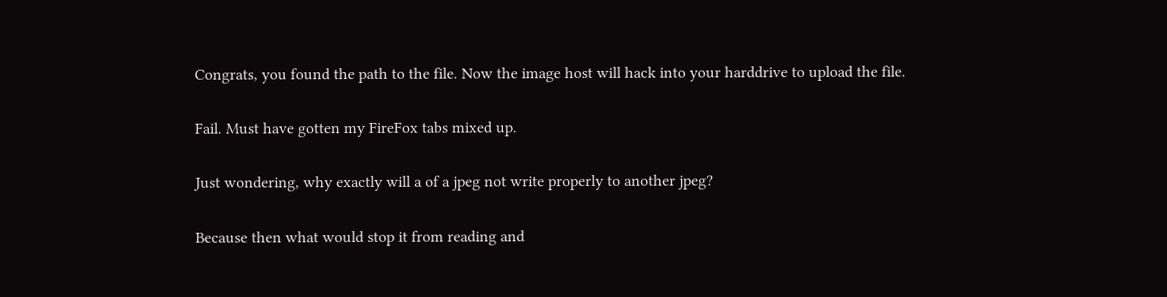Congrats, you found the path to the file. Now the image host will hack into your harddrive to upload the file.

Fail. Must have gotten my FireFox tabs mixed up.

Just wondering, why exactly will a of a jpeg not write properly to another jpeg?

Because then what would stop it from reading and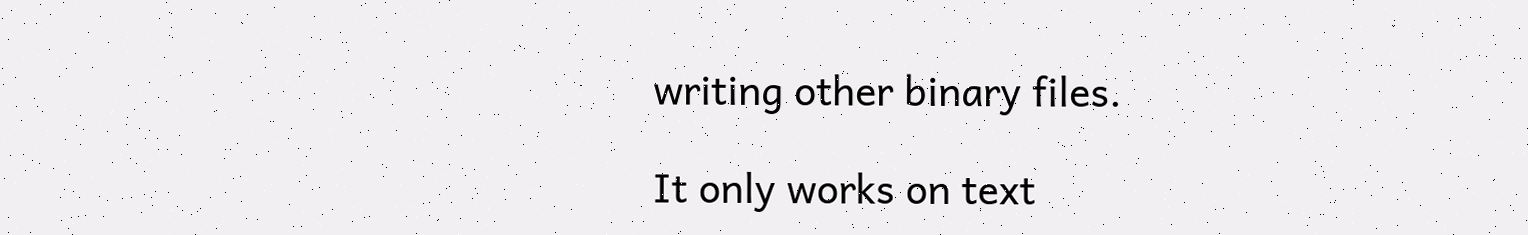writing other binary files.

It only works on text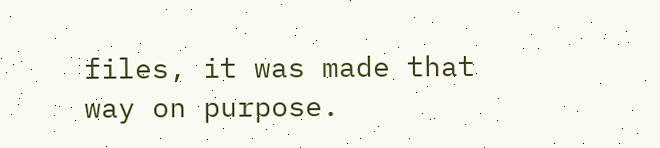files, it was made that way on purpose.